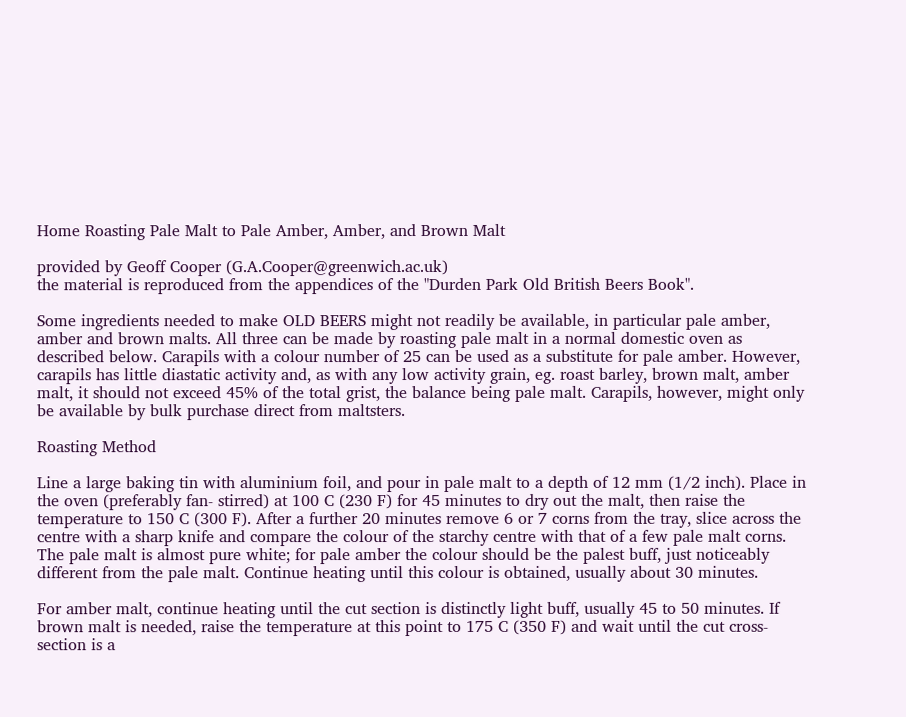Home Roasting Pale Malt to Pale Amber, Amber, and Brown Malt

provided by Geoff Cooper (G.A.Cooper@greenwich.ac.uk)
the material is reproduced from the appendices of the "Durden Park Old British Beers Book".

Some ingredients needed to make OLD BEERS might not readily be available, in particular pale amber, amber and brown malts. All three can be made by roasting pale malt in a normal domestic oven as described below. Carapils with a colour number of 25 can be used as a substitute for pale amber. However, carapils has little diastatic activity and, as with any low activity grain, eg. roast barley, brown malt, amber malt, it should not exceed 45% of the total grist, the balance being pale malt. Carapils, however, might only be available by bulk purchase direct from maltsters.

Roasting Method

Line a large baking tin with aluminium foil, and pour in pale malt to a depth of 12 mm (1/2 inch). Place in the oven (preferably fan- stirred) at 100 C (230 F) for 45 minutes to dry out the malt, then raise the temperature to 150 C (300 F). After a further 20 minutes remove 6 or 7 corns from the tray, slice across the centre with a sharp knife and compare the colour of the starchy centre with that of a few pale malt corns. The pale malt is almost pure white; for pale amber the colour should be the palest buff, just noticeably different from the pale malt. Continue heating until this colour is obtained, usually about 30 minutes.

For amber malt, continue heating until the cut section is distinctly light buff, usually 45 to 50 minutes. If brown malt is needed, raise the temperature at this point to 175 C (350 F) and wait until the cut cross-section is a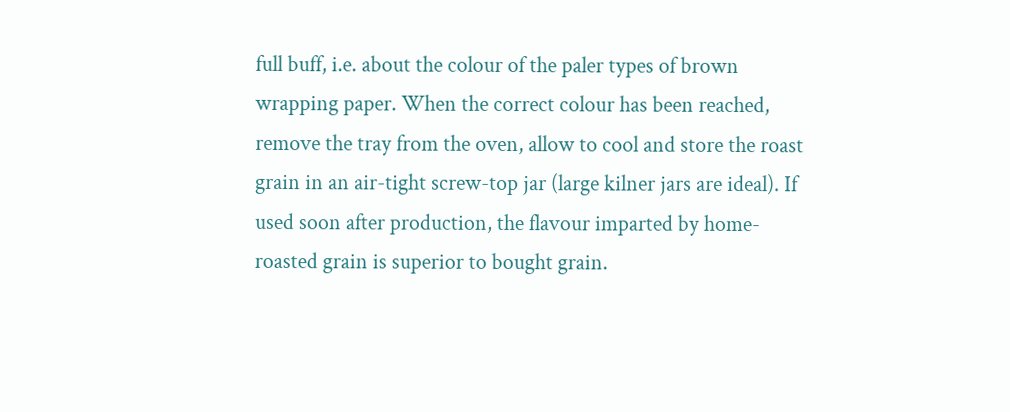full buff, i.e. about the colour of the paler types of brown wrapping paper. When the correct colour has been reached, remove the tray from the oven, allow to cool and store the roast grain in an air-tight screw-top jar (large kilner jars are ideal). If used soon after production, the flavour imparted by home- roasted grain is superior to bought grain.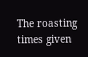The roasting times given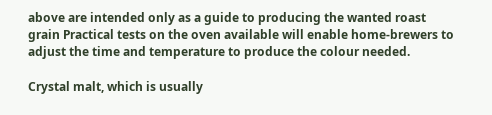above are intended only as a guide to producing the wanted roast grain Practical tests on the oven available will enable home-brewers to adjust the time and temperature to produce the colour needed.

Crystal malt, which is usually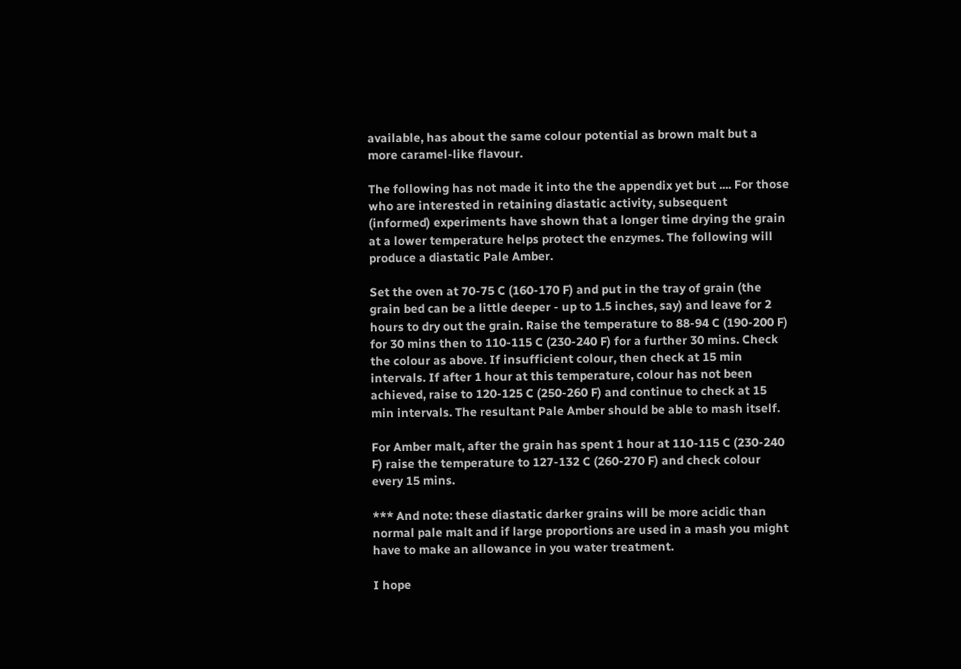available, has about the same colour potential as brown malt but a more caramel-like flavour.

The following has not made it into the the appendix yet but .... For those who are interested in retaining diastatic activity, subsequent (informed) experiments have shown that a longer time drying the grain at a lower temperature helps protect the enzymes. The following will produce a diastatic Pale Amber.

Set the oven at 70-75 C (160-170 F) and put in the tray of grain (the grain bed can be a little deeper - up to 1.5 inches, say) and leave for 2 hours to dry out the grain. Raise the temperature to 88-94 C (190-200 F) for 30 mins then to 110-115 C (230-240 F) for a further 30 mins. Check the colour as above. If insufficient colour, then check at 15 min intervals. If after 1 hour at this temperature, colour has not been achieved, raise to 120-125 C (250-260 F) and continue to check at 15 min intervals. The resultant Pale Amber should be able to mash itself.

For Amber malt, after the grain has spent 1 hour at 110-115 C (230-240 F) raise the temperature to 127-132 C (260-270 F) and check colour every 15 mins.

*** And note: these diastatic darker grains will be more acidic than normal pale malt and if large proportions are used in a mash you might have to make an allowance in you water treatment.

I hope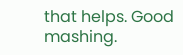that helps. Good mashing.